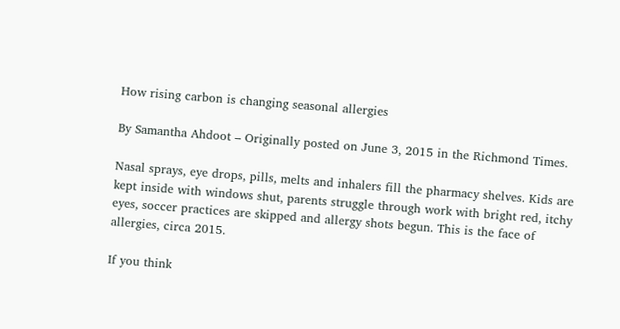How rising carbon is changing seasonal allergies

By Samantha Ahdoot – Originally posted on June 3, 2015 in the Richmond Times.

Nasal sprays, eye drops, pills, melts and inhalers fill the pharmacy shelves. Kids are kept inside with windows shut, parents struggle through work with bright red, itchy eyes, soccer practices are skipped and allergy shots begun. This is the face of allergies, circa 2015.

If you think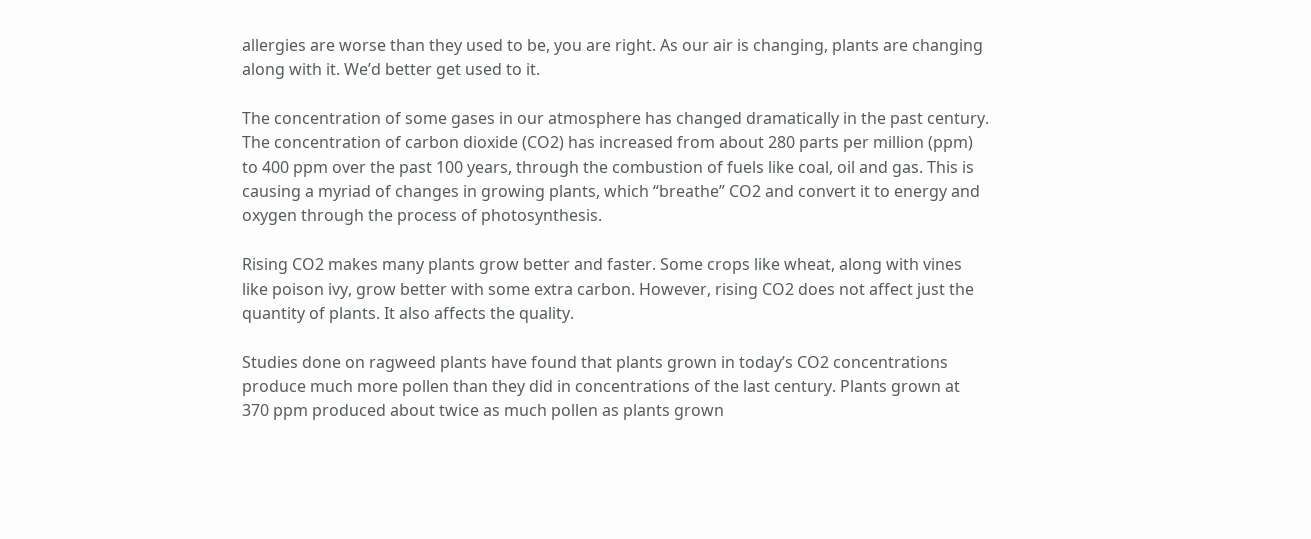allergies are worse than they used to be, you are right. As our air is changing, plants are changing along with it. We’d better get used to it.

The concentration of some gases in our atmosphere has changed dramatically in the past century. The concentration of carbon dioxide (CO2) has increased from about 280 parts per million (ppm) to 400 ppm over the past 100 years, through the combustion of fuels like coal, oil and gas. This is causing a myriad of changes in growing plants, which “breathe” CO2 and convert it to energy and oxygen through the process of photosynthesis.

Rising CO2 makes many plants grow better and faster. Some crops like wheat, along with vines like poison ivy, grow better with some extra carbon. However, rising CO2 does not affect just the quantity of plants. It also affects the quality.

Studies done on ragweed plants have found that plants grown in today’s CO2 concentrations produce much more pollen than they did in concentrations of the last century. Plants grown at 370 ppm produced about twice as much pollen as plants grown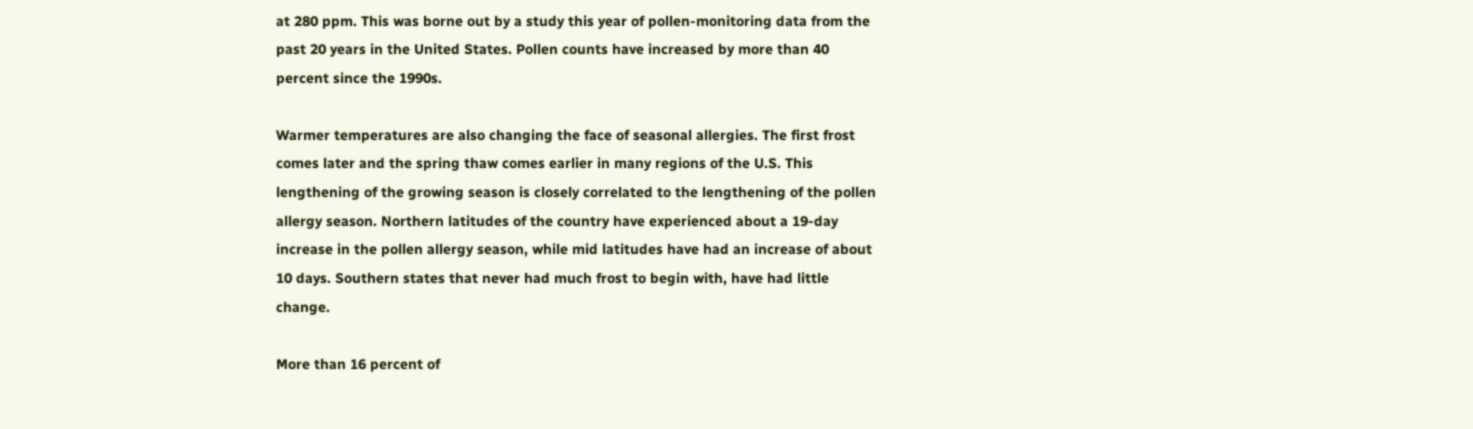at 280 ppm. This was borne out by a study this year of pollen-monitoring data from the past 20 years in the United States. Pollen counts have increased by more than 40 percent since the 1990s.

Warmer temperatures are also changing the face of seasonal allergies. The first frost comes later and the spring thaw comes earlier in many regions of the U.S. This lengthening of the growing season is closely correlated to the lengthening of the pollen allergy season. Northern latitudes of the country have experienced about a 19-day increase in the pollen allergy season, while mid latitudes have had an increase of about 10 days. Southern states that never had much frost to begin with, have had little change.

More than 16 percent of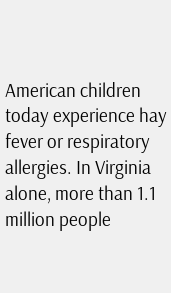American children today experience hay fever or respiratory allergies. In Virginia alone, more than 1.1 million people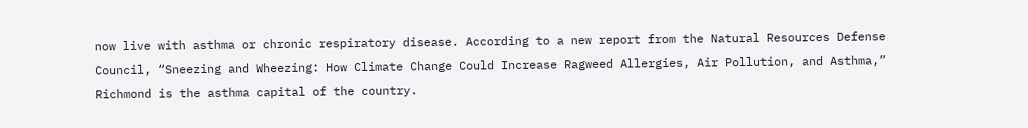now live with asthma or chronic respiratory disease. According to a new report from the Natural Resources Defense Council, “Sneezing and Wheezing: How Climate Change Could Increase Ragweed Allergies, Air Pollution, and Asthma,” Richmond is the asthma capital of the country.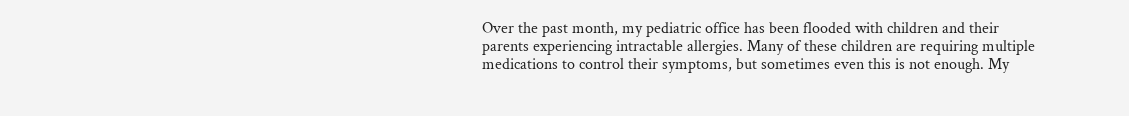Over the past month, my pediatric office has been flooded with children and their parents experiencing intractable allergies. Many of these children are requiring multiple medications to control their symptoms, but sometimes even this is not enough. My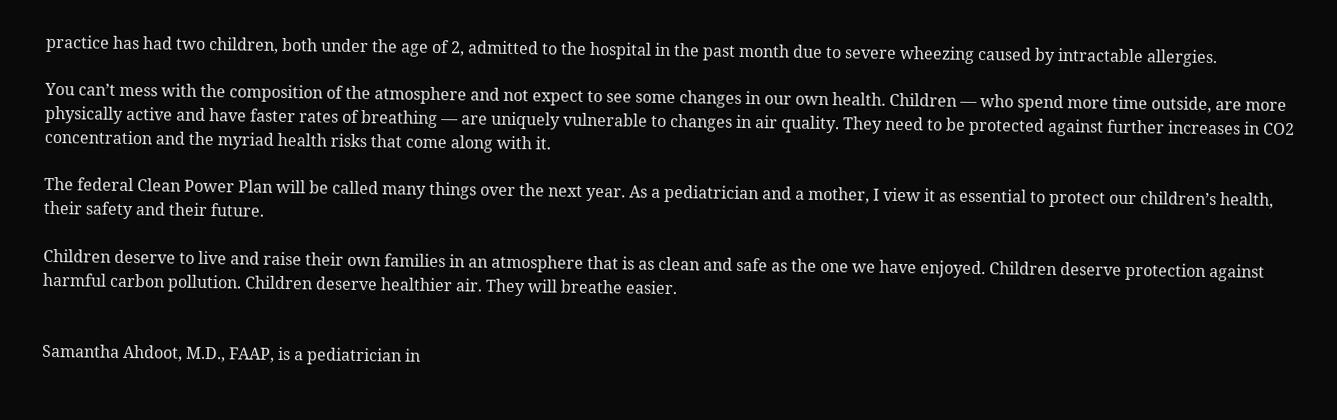practice has had two children, both under the age of 2, admitted to the hospital in the past month due to severe wheezing caused by intractable allergies.

You can’t mess with the composition of the atmosphere and not expect to see some changes in our own health. Children — who spend more time outside, are more physically active and have faster rates of breathing — are uniquely vulnerable to changes in air quality. They need to be protected against further increases in CO2 concentration and the myriad health risks that come along with it.

The federal Clean Power Plan will be called many things over the next year. As a pediatrician and a mother, I view it as essential to protect our children’s health, their safety and their future.

Children deserve to live and raise their own families in an atmosphere that is as clean and safe as the one we have enjoyed. Children deserve protection against harmful carbon pollution. Children deserve healthier air. They will breathe easier.


Samantha Ahdoot, M.D., FAAP, is a pediatrician in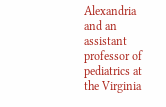Alexandria and an assistant professor of pediatrics at the Virginia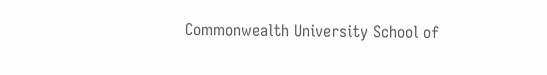Commonwealth University School of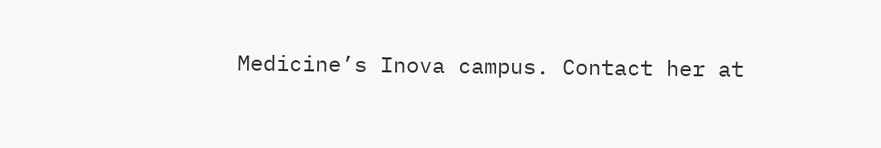Medicine’s Inova campus. Contact her at